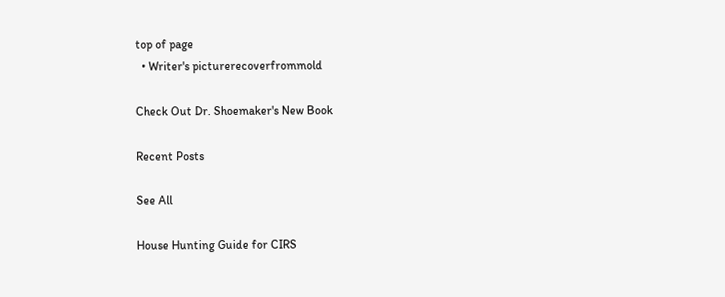top of page
  • Writer's picturerecoverfrommold

Check Out Dr. Shoemaker's New Book

Recent Posts

See All

House Hunting Guide for CIRS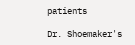patients

Dr. Shoemaker's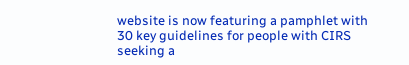website is now featuring a pamphlet with 30 key guidelines for people with CIRS seeking a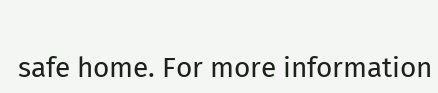safe home. For more information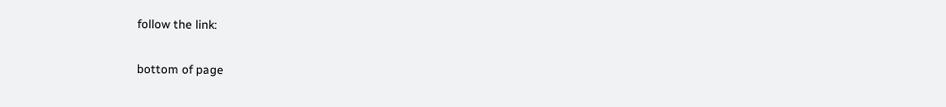follow the link:


bottom of page